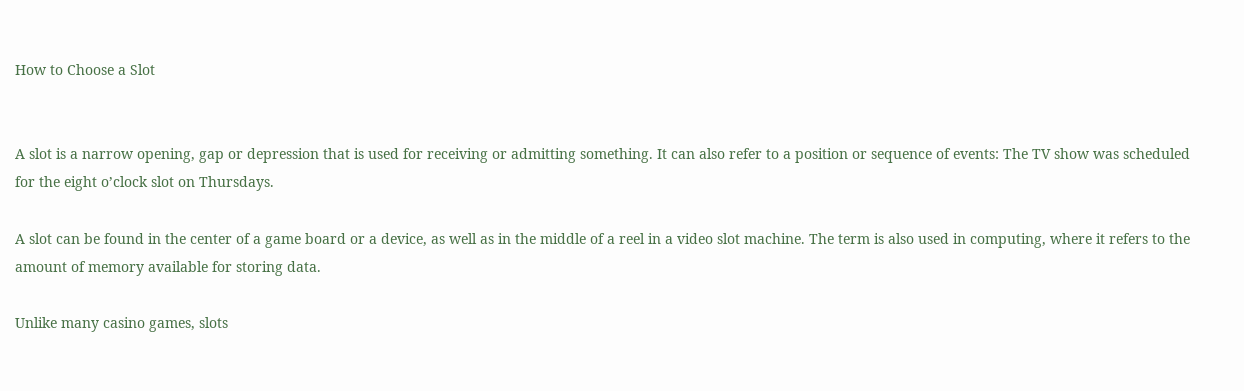How to Choose a Slot


A slot is a narrow opening, gap or depression that is used for receiving or admitting something. It can also refer to a position or sequence of events: The TV show was scheduled for the eight o’clock slot on Thursdays.

A slot can be found in the center of a game board or a device, as well as in the middle of a reel in a video slot machine. The term is also used in computing, where it refers to the amount of memory available for storing data.

Unlike many casino games, slots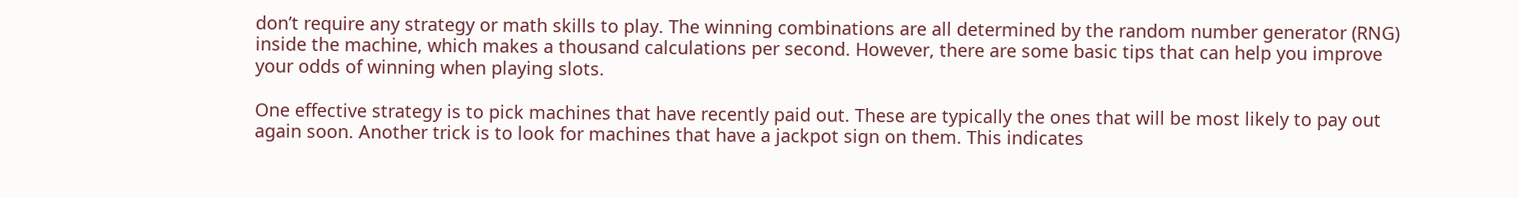don’t require any strategy or math skills to play. The winning combinations are all determined by the random number generator (RNG) inside the machine, which makes a thousand calculations per second. However, there are some basic tips that can help you improve your odds of winning when playing slots.

One effective strategy is to pick machines that have recently paid out. These are typically the ones that will be most likely to pay out again soon. Another trick is to look for machines that have a jackpot sign on them. This indicates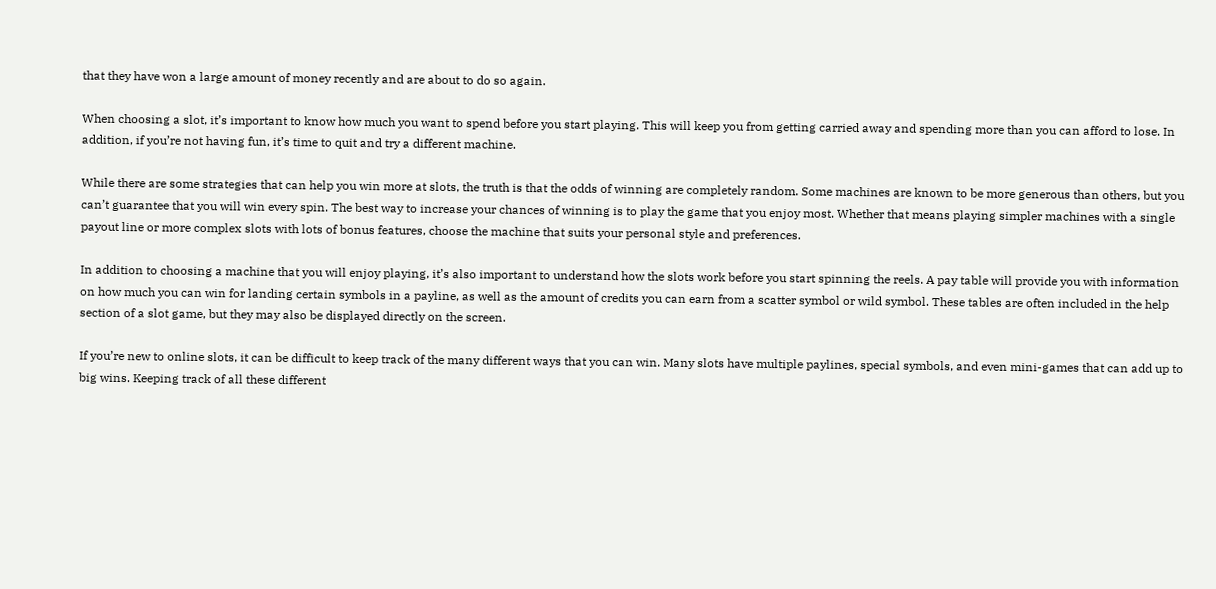that they have won a large amount of money recently and are about to do so again.

When choosing a slot, it’s important to know how much you want to spend before you start playing. This will keep you from getting carried away and spending more than you can afford to lose. In addition, if you’re not having fun, it’s time to quit and try a different machine.

While there are some strategies that can help you win more at slots, the truth is that the odds of winning are completely random. Some machines are known to be more generous than others, but you can’t guarantee that you will win every spin. The best way to increase your chances of winning is to play the game that you enjoy most. Whether that means playing simpler machines with a single payout line or more complex slots with lots of bonus features, choose the machine that suits your personal style and preferences.

In addition to choosing a machine that you will enjoy playing, it’s also important to understand how the slots work before you start spinning the reels. A pay table will provide you with information on how much you can win for landing certain symbols in a payline, as well as the amount of credits you can earn from a scatter symbol or wild symbol. These tables are often included in the help section of a slot game, but they may also be displayed directly on the screen.

If you’re new to online slots, it can be difficult to keep track of the many different ways that you can win. Many slots have multiple paylines, special symbols, and even mini-games that can add up to big wins. Keeping track of all these different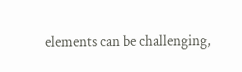elements can be challenging,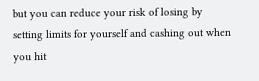but you can reduce your risk of losing by setting limits for yourself and cashing out when you hit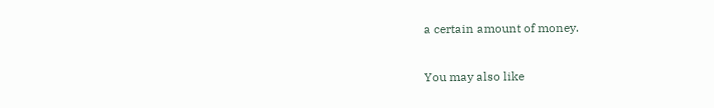a certain amount of money.

You may also like